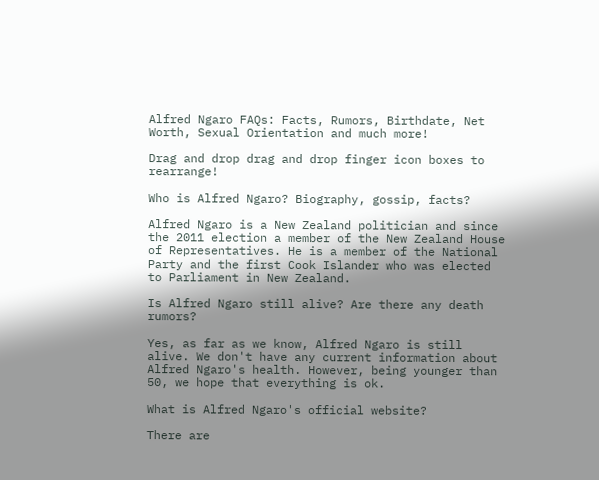Alfred Ngaro FAQs: Facts, Rumors, Birthdate, Net Worth, Sexual Orientation and much more!

Drag and drop drag and drop finger icon boxes to rearrange!

Who is Alfred Ngaro? Biography, gossip, facts?

Alfred Ngaro is a New Zealand politician and since the 2011 election a member of the New Zealand House of Representatives. He is a member of the National Party and the first Cook Islander who was elected to Parliament in New Zealand.

Is Alfred Ngaro still alive? Are there any death rumors?

Yes, as far as we know, Alfred Ngaro is still alive. We don't have any current information about Alfred Ngaro's health. However, being younger than 50, we hope that everything is ok.

What is Alfred Ngaro's official website?

There are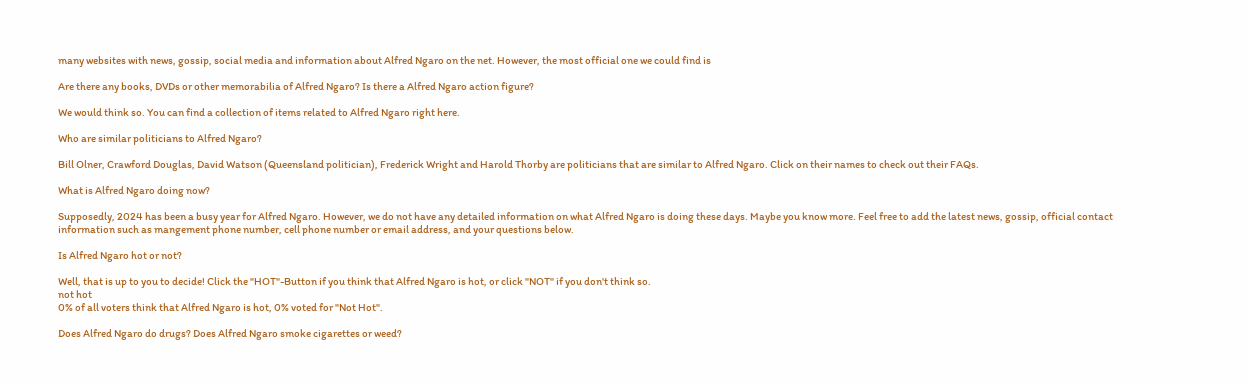many websites with news, gossip, social media and information about Alfred Ngaro on the net. However, the most official one we could find is

Are there any books, DVDs or other memorabilia of Alfred Ngaro? Is there a Alfred Ngaro action figure?

We would think so. You can find a collection of items related to Alfred Ngaro right here.

Who are similar politicians to Alfred Ngaro?

Bill Olner, Crawford Douglas, David Watson (Queensland politician), Frederick Wright and Harold Thorby are politicians that are similar to Alfred Ngaro. Click on their names to check out their FAQs.

What is Alfred Ngaro doing now?

Supposedly, 2024 has been a busy year for Alfred Ngaro. However, we do not have any detailed information on what Alfred Ngaro is doing these days. Maybe you know more. Feel free to add the latest news, gossip, official contact information such as mangement phone number, cell phone number or email address, and your questions below.

Is Alfred Ngaro hot or not?

Well, that is up to you to decide! Click the "HOT"-Button if you think that Alfred Ngaro is hot, or click "NOT" if you don't think so.
not hot
0% of all voters think that Alfred Ngaro is hot, 0% voted for "Not Hot".

Does Alfred Ngaro do drugs? Does Alfred Ngaro smoke cigarettes or weed?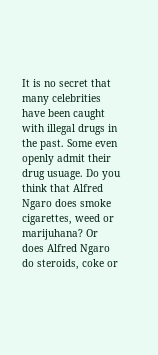It is no secret that many celebrities have been caught with illegal drugs in the past. Some even openly admit their drug usuage. Do you think that Alfred Ngaro does smoke cigarettes, weed or marijuhana? Or does Alfred Ngaro do steroids, coke or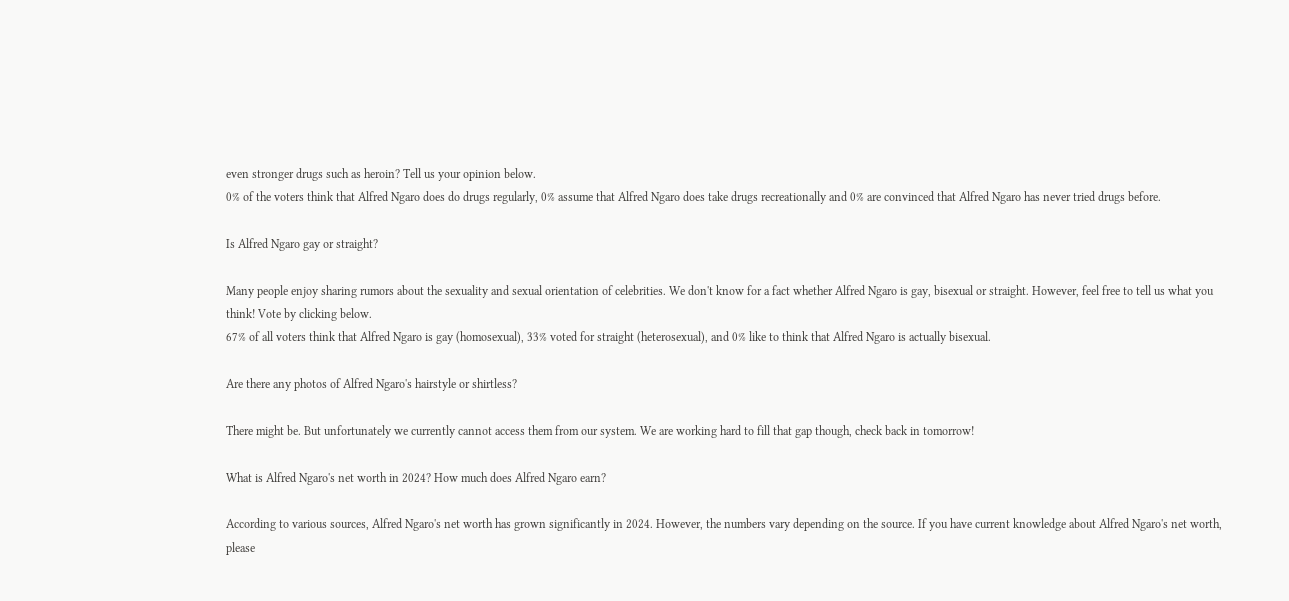even stronger drugs such as heroin? Tell us your opinion below.
0% of the voters think that Alfred Ngaro does do drugs regularly, 0% assume that Alfred Ngaro does take drugs recreationally and 0% are convinced that Alfred Ngaro has never tried drugs before.

Is Alfred Ngaro gay or straight?

Many people enjoy sharing rumors about the sexuality and sexual orientation of celebrities. We don't know for a fact whether Alfred Ngaro is gay, bisexual or straight. However, feel free to tell us what you think! Vote by clicking below.
67% of all voters think that Alfred Ngaro is gay (homosexual), 33% voted for straight (heterosexual), and 0% like to think that Alfred Ngaro is actually bisexual.

Are there any photos of Alfred Ngaro's hairstyle or shirtless?

There might be. But unfortunately we currently cannot access them from our system. We are working hard to fill that gap though, check back in tomorrow!

What is Alfred Ngaro's net worth in 2024? How much does Alfred Ngaro earn?

According to various sources, Alfred Ngaro's net worth has grown significantly in 2024. However, the numbers vary depending on the source. If you have current knowledge about Alfred Ngaro's net worth, please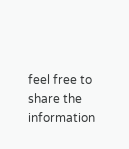feel free to share the information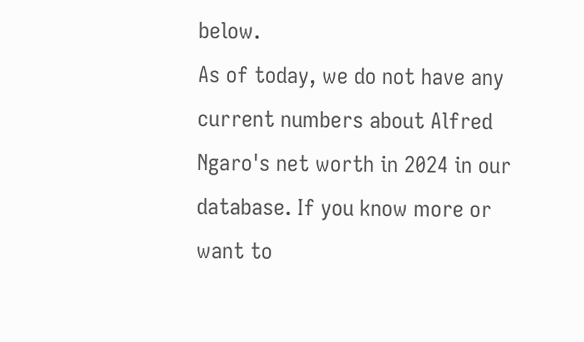below.
As of today, we do not have any current numbers about Alfred Ngaro's net worth in 2024 in our database. If you know more or want to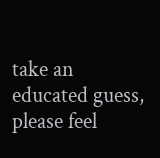take an educated guess, please feel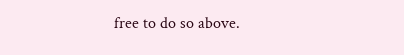free to do so above.